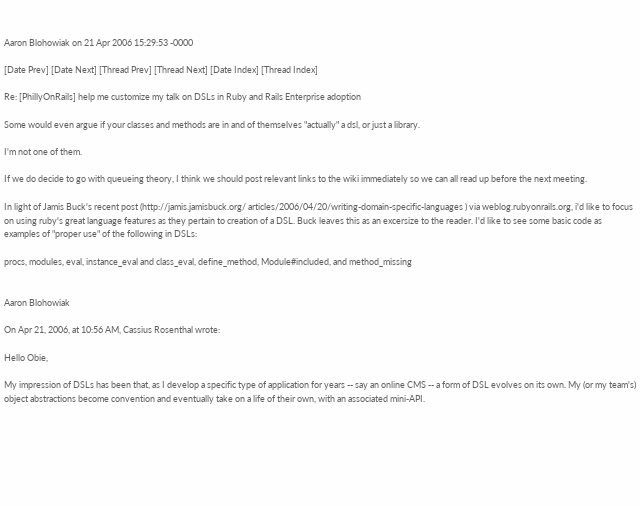Aaron Blohowiak on 21 Apr 2006 15:29:53 -0000

[Date Prev] [Date Next] [Thread Prev] [Thread Next] [Date Index] [Thread Index]

Re: [PhillyOnRails] help me customize my talk on DSLs in Ruby and Rails Enterprise adoption

Some would even argue if your classes and methods are in and of themselves "actually" a dsl, or just a library.

I'm not one of them.

If we do decide to go with queueing theory, I think we should post relevant links to the wiki immediately so we can all read up before the next meeting.

In light of Jamis Buck's recent post (http://jamis.jamisbuck.org/ articles/2006/04/20/writing-domain-specific-languages ) via weblog.rubyonrails.org, i'd like to focus on using ruby's great language features as they pertain to creation of a DSL. Buck leaves this as an excersize to the reader. I'd like to see some basic code as examples of "proper use" of the following in DSLs:

procs, modules, eval, instance_eval and class_eval, define_method, Module#included, and method_missing


Aaron Blohowiak

On Apr 21, 2006, at 10:56 AM, Cassius Rosenthal wrote:

Hello Obie,

My impression of DSLs has been that, as I develop a specific type of application for years -- say an online CMS -- a form of DSL evolves on its own. My (or my team's) object abstractions become convention and eventually take on a life of their own, with an associated mini-API.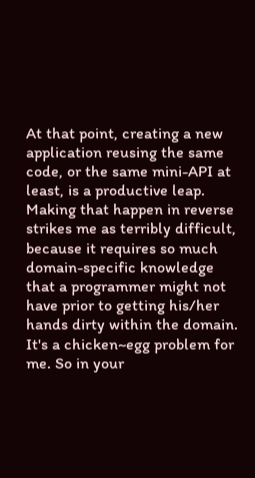At that point, creating a new application reusing the same code, or the same mini-API at least, is a productive leap. Making that happen in reverse strikes me as terribly difficult, because it requires so much domain-specific knowledge that a programmer might not have prior to getting his/her hands dirty within the domain. It's a chicken~egg problem for me. So in your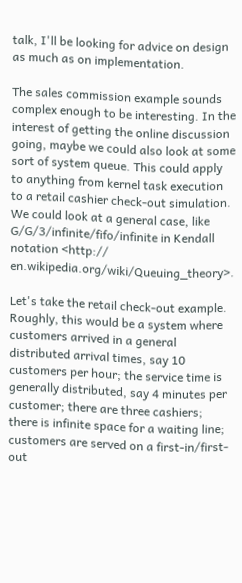talk, I'll be looking for advice on design as much as on implementation.

The sales commission example sounds complex enough to be interesting. In the interest of getting the online discussion going, maybe we could also look at some sort of system queue. This could apply to anything from kernel task execution to a retail cashier check-out simulation. We could look at a general case, like G/G/3/infinite/fifo/infinite in Kendall notation <http:// en.wikipedia.org/wiki/Queuing_theory>.

Let's take the retail check-out example. Roughly, this would be a system where customers arrived in a general distributed arrival times, say 10 customers per hour; the service time is generally distributed, say 4 minutes per customer; there are three cashiers; there is infinite space for a waiting line; customers are served on a first-in/first-out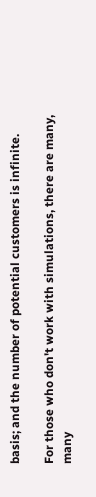basis; and the number of potential customers is infinite.

For those who don't work with simulations, there are many, many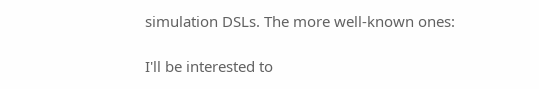simulation DSLs. The more well-known ones:

I'll be interested to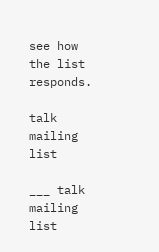see how the list responds.

talk mailing list

___ talk mailing list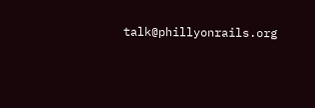talk@phillyonrails.org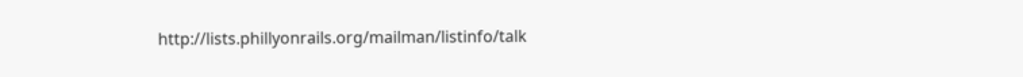http://lists.phillyonrails.org/mailman/listinfo/talk